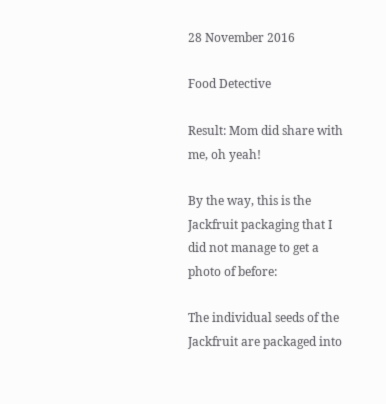28 November 2016

Food Detective

Result: Mom did share with me, oh yeah!

By the way, this is the Jackfruit packaging that I did not manage to get a photo of before:

The individual seeds of the Jackfruit are packaged into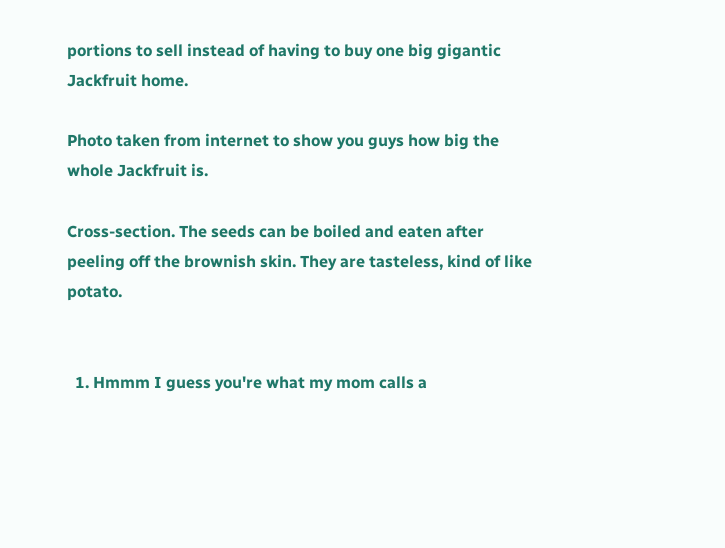portions to sell instead of having to buy one big gigantic Jackfruit home.

Photo taken from internet to show you guys how big the whole Jackfruit is.

Cross-section. The seeds can be boiled and eaten after peeling off the brownish skin. They are tasteless, kind of like potato.


  1. Hmmm I guess you're what my mom calls a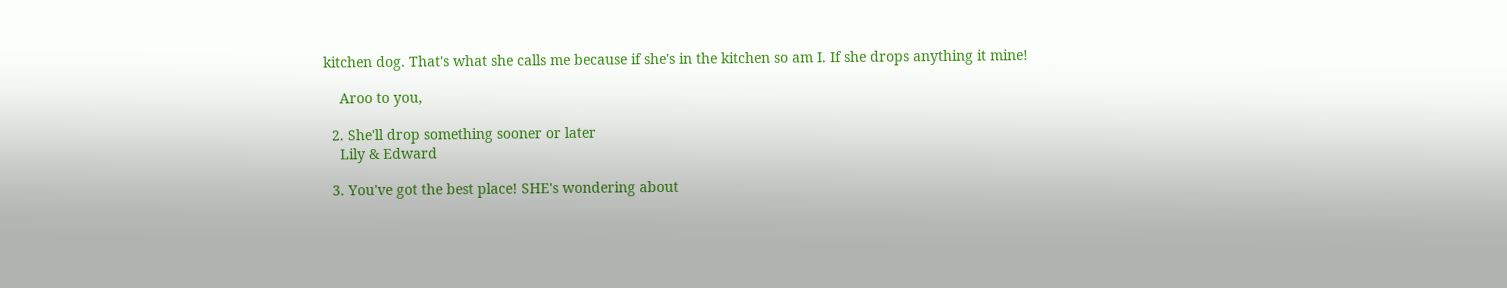kitchen dog. That's what she calls me because if she's in the kitchen so am I. If she drops anything it mine!

    Aroo to you,

  2. She'll drop something sooner or later
    Lily & Edward

  3. You've got the best place! SHE's wondering about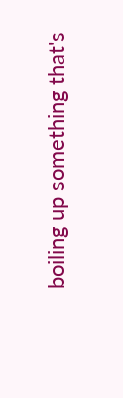boiling up something that's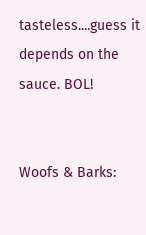tasteless....guess it depends on the sauce. BOL!


Woofs & Barks: